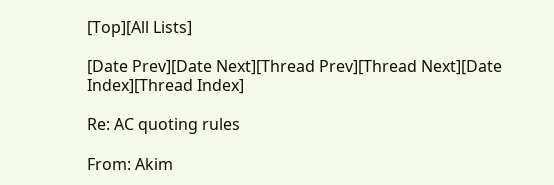[Top][All Lists]

[Date Prev][Date Next][Thread Prev][Thread Next][Date Index][Thread Index]

Re: AC quoting rules

From: Akim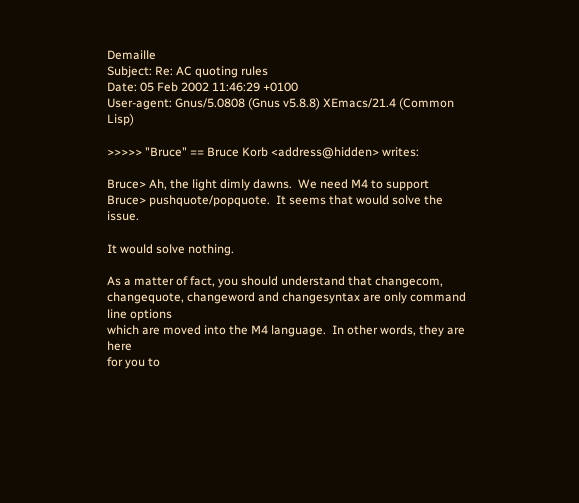Demaille
Subject: Re: AC quoting rules
Date: 05 Feb 2002 11:46:29 +0100
User-agent: Gnus/5.0808 (Gnus v5.8.8) XEmacs/21.4 (Common Lisp)

>>>>> "Bruce" == Bruce Korb <address@hidden> writes:

Bruce> Ah, the light dimly dawns.  We need M4 to support
Bruce> pushquote/popquote.  It seems that would solve the issue.

It would solve nothing.

As a matter of fact, you should understand that changecom,
changequote, changeword and changesyntax are only command line options
which are moved into the M4 language.  In other words, they are here
for you to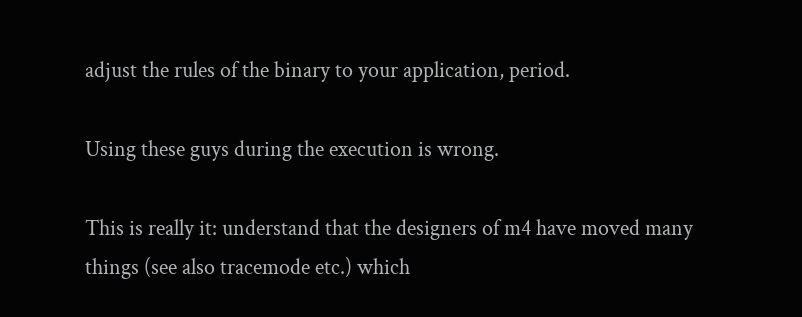adjust the rules of the binary to your application, period.

Using these guys during the execution is wrong.

This is really it: understand that the designers of m4 have moved many
things (see also tracemode etc.) which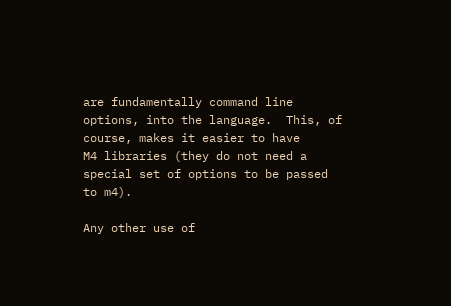are fundamentally command line
options, into the language.  This, of course, makes it easier to have
M4 libraries (they do not need a special set of options to be passed
to m4).

Any other use of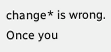change* is wrong.  Once you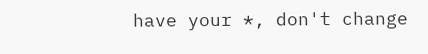have your *, don't change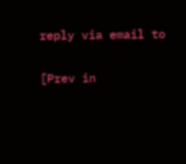reply via email to

[Prev in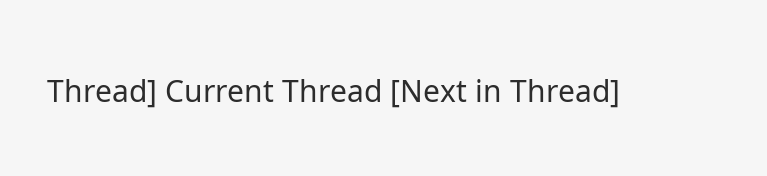Thread] Current Thread [Next in Thread]